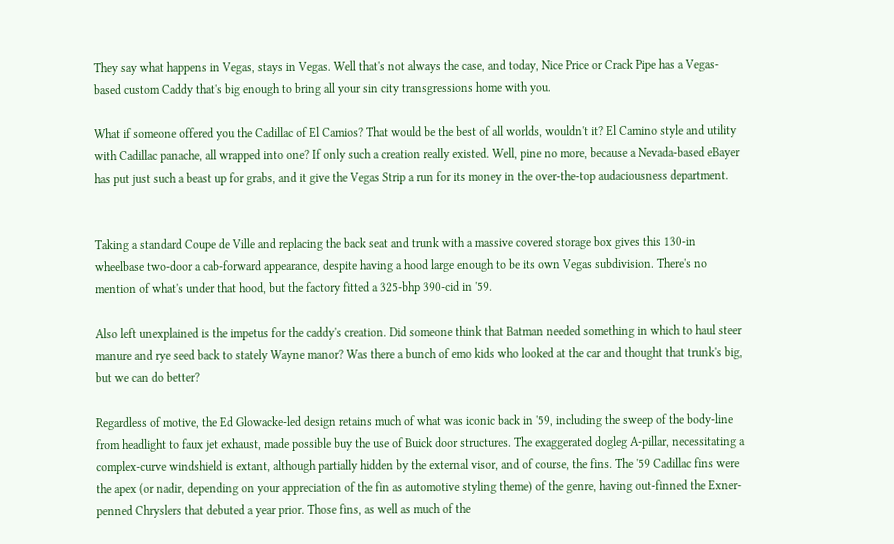They say what happens in Vegas, stays in Vegas. Well that's not always the case, and today, Nice Price or Crack Pipe has a Vegas-based custom Caddy that's big enough to bring all your sin city transgressions home with you.

What if someone offered you the Cadillac of El Camios? That would be the best of all worlds, wouldn't it? El Camino style and utility with Cadillac panache, all wrapped into one? If only such a creation really existed. Well, pine no more, because a Nevada-based eBayer has put just such a beast up for grabs, and it give the Vegas Strip a run for its money in the over-the-top audaciousness department.


Taking a standard Coupe de Ville and replacing the back seat and trunk with a massive covered storage box gives this 130-in wheelbase two-door a cab-forward appearance, despite having a hood large enough to be its own Vegas subdivision. There's no mention of what's under that hood, but the factory fitted a 325-bhp 390-cid in '59.

Also left unexplained is the impetus for the caddy's creation. Did someone think that Batman needed something in which to haul steer manure and rye seed back to stately Wayne manor? Was there a bunch of emo kids who looked at the car and thought that trunk's big, but we can do better?

Regardless of motive, the Ed Glowacke-led design retains much of what was iconic back in '59, including the sweep of the body-line from headlight to faux jet exhaust, made possible buy the use of Buick door structures. The exaggerated dogleg A-pillar, necessitating a complex-curve windshield is extant, although partially hidden by the external visor, and of course, the fins. The '59 Cadillac fins were the apex (or nadir, depending on your appreciation of the fin as automotive styling theme) of the genre, having out-finned the Exner-penned Chryslers that debuted a year prior. Those fins, as well as much of the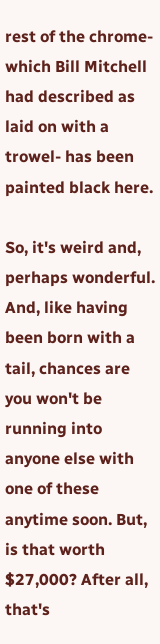rest of the chrome- which Bill Mitchell had described as laid on with a trowel- has been painted black here.

So, it's weird and, perhaps wonderful. And, like having been born with a tail, chances are you won't be running into anyone else with one of these anytime soon. But, is that worth $27,000? After all, that's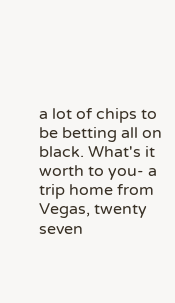a lot of chips to be betting all on black. What's it worth to you- a trip home from Vegas, twenty seven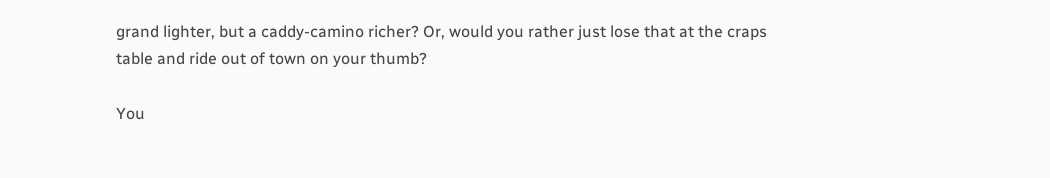grand lighter, but a caddy-camino richer? Or, would you rather just lose that at the craps table and ride out of town on your thumb?

You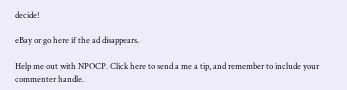decide!

eBay or go here if the ad disappears.

Help me out with NPOCP. Click here to send a me a tip, and remember to include your commenter handle.